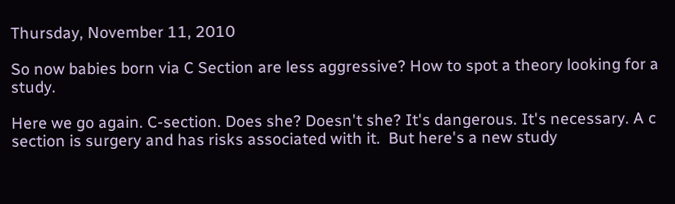Thursday, November 11, 2010

So now babies born via C Section are less aggressive? How to spot a theory looking for a study.

Here we go again. C-section. Does she? Doesn't she? It's dangerous. It's necessary. A c section is surgery and has risks associated with it.  But here's a new study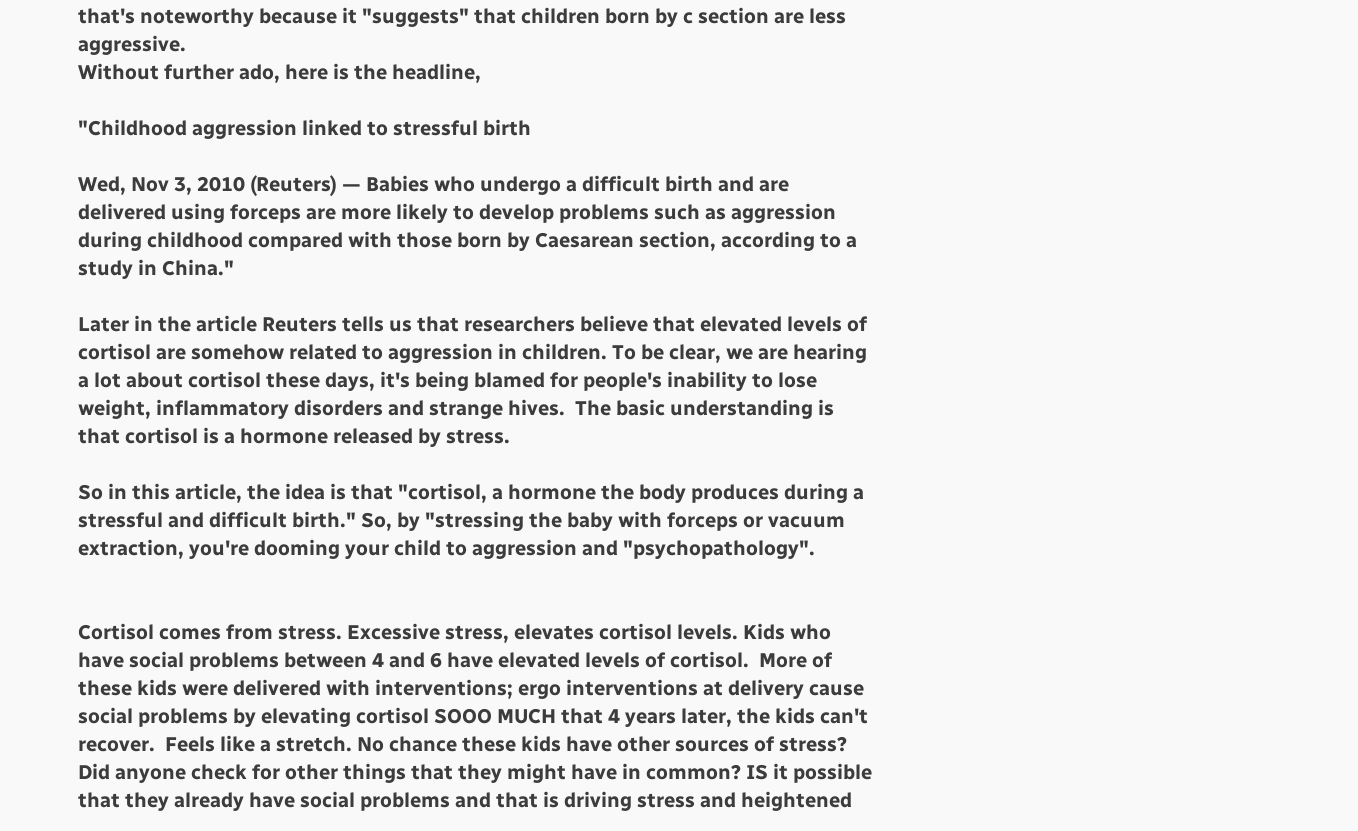that's noteworthy because it "suggests" that children born by c section are less aggressive.
Without further ado, here is the headline,

"Childhood aggression linked to stressful birth

Wed, Nov 3, 2010 (Reuters) — Babies who undergo a difficult birth and are delivered using forceps are more likely to develop problems such as aggression during childhood compared with those born by Caesarean section, according to a study in China."

Later in the article Reuters tells us that researchers believe that elevated levels of cortisol are somehow related to aggression in children. To be clear, we are hearing a lot about cortisol these days, it's being blamed for people's inability to lose weight, inflammatory disorders and strange hives.  The basic understanding is that cortisol is a hormone released by stress.

So in this article, the idea is that "cortisol, a hormone the body produces during a stressful and difficult birth." So, by "stressing the baby with forceps or vacuum extraction, you're dooming your child to aggression and "psychopathology".


Cortisol comes from stress. Excessive stress, elevates cortisol levels. Kids who have social problems between 4 and 6 have elevated levels of cortisol.  More of these kids were delivered with interventions; ergo interventions at delivery cause social problems by elevating cortisol SOOO MUCH that 4 years later, the kids can't recover.  Feels like a stretch. No chance these kids have other sources of stress? Did anyone check for other things that they might have in common? IS it possible that they already have social problems and that is driving stress and heightened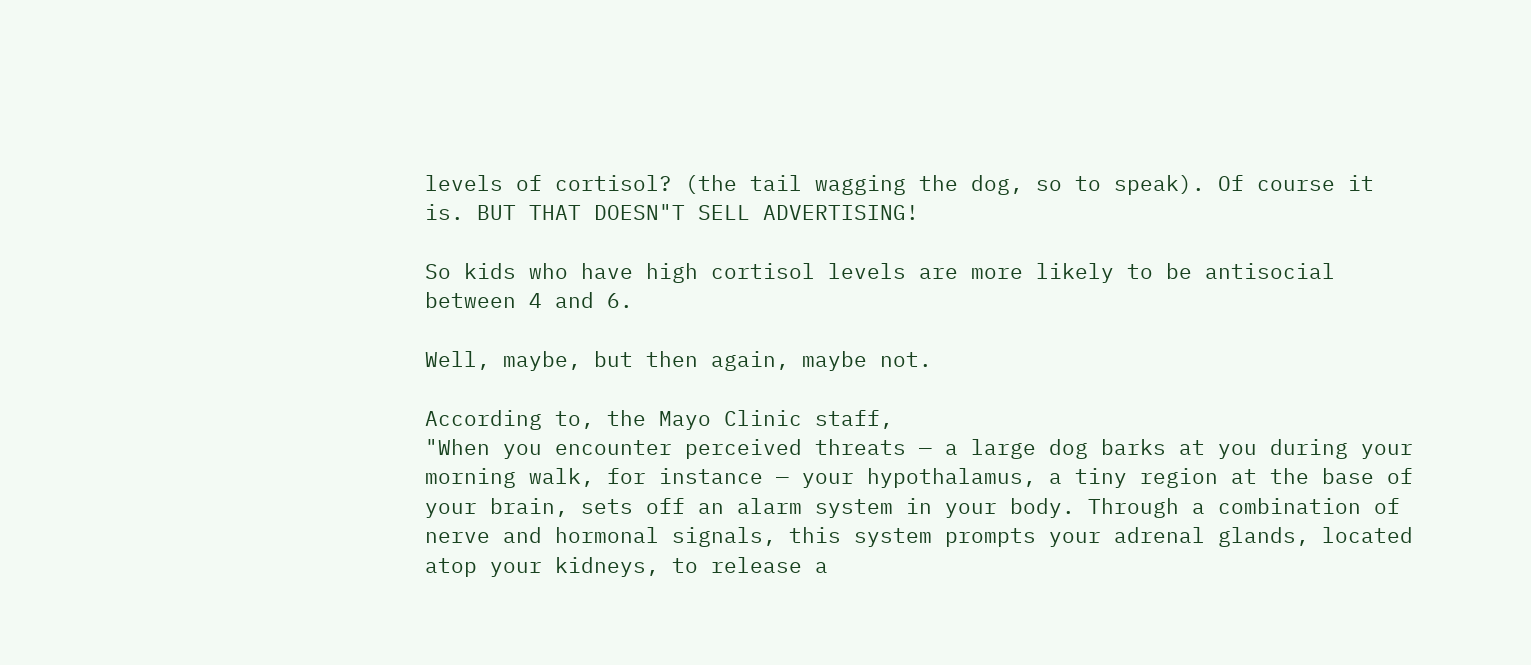levels of cortisol? (the tail wagging the dog, so to speak). Of course it is. BUT THAT DOESN"T SELL ADVERTISING!

So kids who have high cortisol levels are more likely to be antisocial between 4 and 6.

Well, maybe, but then again, maybe not.

According to, the Mayo Clinic staff,
"When you encounter perceived threats — a large dog barks at you during your morning walk, for instance — your hypothalamus, a tiny region at the base of your brain, sets off an alarm system in your body. Through a combination of nerve and hormonal signals, this system prompts your adrenal glands, located atop your kidneys, to release a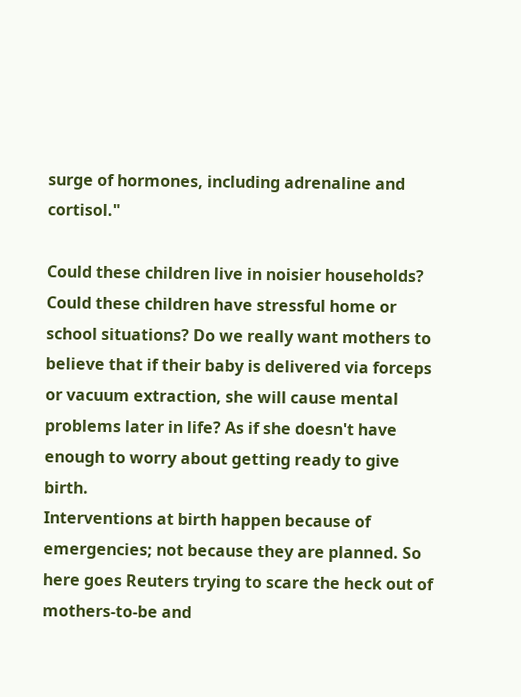surge of hormones, including adrenaline and cortisol."

Could these children live in noisier households? Could these children have stressful home or school situations? Do we really want mothers to believe that if their baby is delivered via forceps or vacuum extraction, she will cause mental problems later in life? As if she doesn't have enough to worry about getting ready to give birth.
Interventions at birth happen because of emergencies; not because they are planned. So here goes Reuters trying to scare the heck out of mothers-to-be and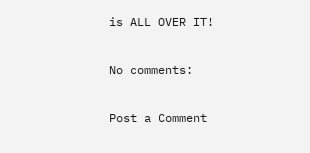is ALL OVER IT!

No comments:

Post a Comment